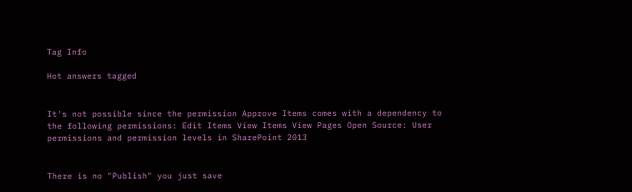Tag Info

Hot answers tagged


It's not possible since the permission Approve Items comes with a dependency to the following permissions: Edit Items View Items View Pages Open Source: User permissions and permission levels in SharePoint 2013


There is no "Publish" you just save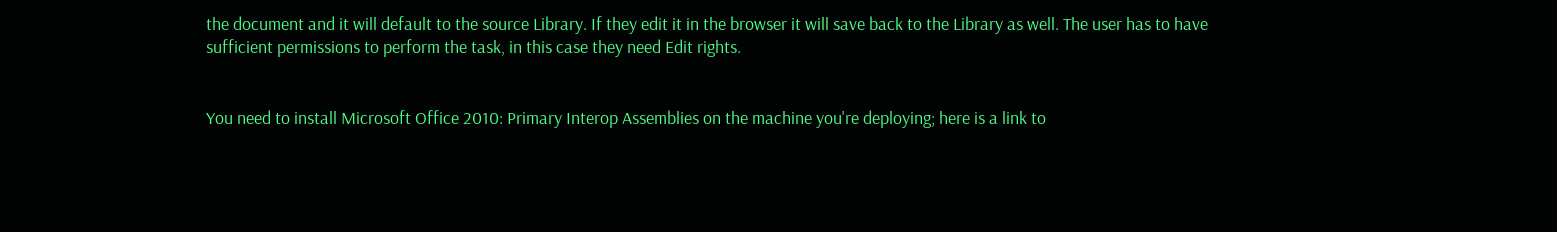the document and it will default to the source Library. If they edit it in the browser it will save back to the Library as well. The user has to have sufficient permissions to perform the task, in this case they need Edit rights.


You need to install Microsoft Office 2010: Primary Interop Assemblies on the machine you're deploying; here is a link to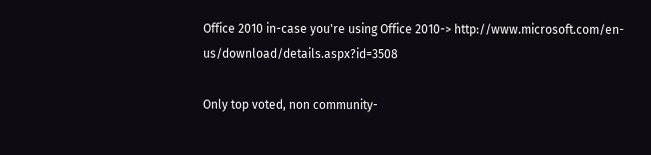Office 2010 in-case you're using Office 2010-> http://www.microsoft.com/en-us/download/details.aspx?id=3508

Only top voted, non community-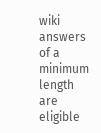wiki answers of a minimum length are eligible